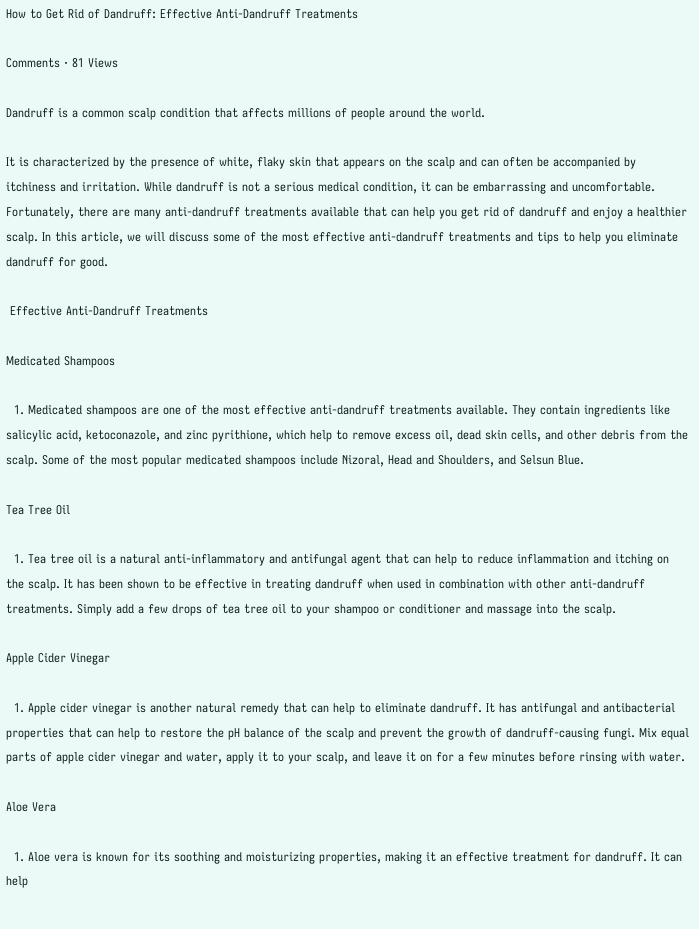How to Get Rid of Dandruff: Effective Anti-Dandruff Treatments

Comments · 81 Views

Dandruff is a common scalp condition that affects millions of people around the world.

It is characterized by the presence of white, flaky skin that appears on the scalp and can often be accompanied by itchiness and irritation. While dandruff is not a serious medical condition, it can be embarrassing and uncomfortable. Fortunately, there are many anti-dandruff treatments available that can help you get rid of dandruff and enjoy a healthier scalp. In this article, we will discuss some of the most effective anti-dandruff treatments and tips to help you eliminate dandruff for good.

 Effective Anti-Dandruff Treatments

Medicated Shampoos

  1. Medicated shampoos are one of the most effective anti-dandruff treatments available. They contain ingredients like salicylic acid, ketoconazole, and zinc pyrithione, which help to remove excess oil, dead skin cells, and other debris from the scalp. Some of the most popular medicated shampoos include Nizoral, Head and Shoulders, and Selsun Blue.

Tea Tree Oil

  1. Tea tree oil is a natural anti-inflammatory and antifungal agent that can help to reduce inflammation and itching on the scalp. It has been shown to be effective in treating dandruff when used in combination with other anti-dandruff treatments. Simply add a few drops of tea tree oil to your shampoo or conditioner and massage into the scalp.

Apple Cider Vinegar

  1. Apple cider vinegar is another natural remedy that can help to eliminate dandruff. It has antifungal and antibacterial properties that can help to restore the pH balance of the scalp and prevent the growth of dandruff-causing fungi. Mix equal parts of apple cider vinegar and water, apply it to your scalp, and leave it on for a few minutes before rinsing with water.

Aloe Vera

  1. Aloe vera is known for its soothing and moisturizing properties, making it an effective treatment for dandruff. It can help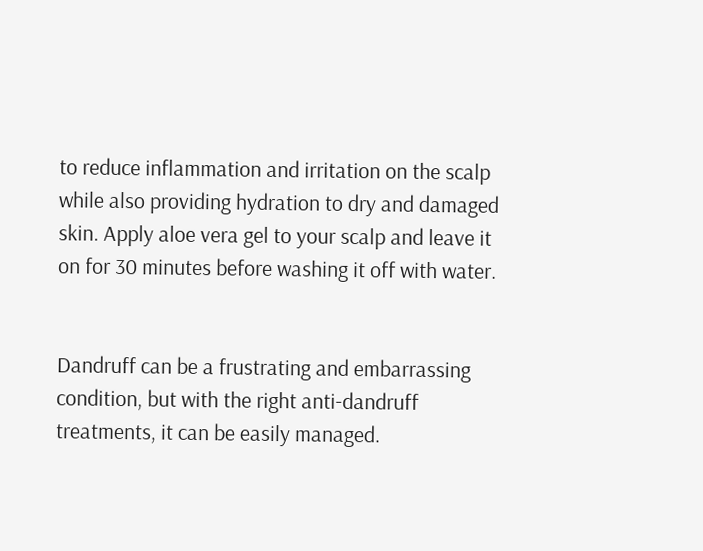to reduce inflammation and irritation on the scalp while also providing hydration to dry and damaged skin. Apply aloe vera gel to your scalp and leave it on for 30 minutes before washing it off with water.


Dandruff can be a frustrating and embarrassing condition, but with the right anti-dandruff treatments, it can be easily managed.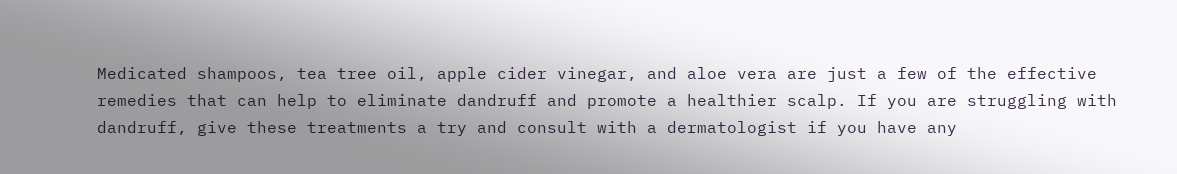Medicated shampoos, tea tree oil, apple cider vinegar, and aloe vera are just a few of the effective remedies that can help to eliminate dandruff and promote a healthier scalp. If you are struggling with dandruff, give these treatments a try and consult with a dermatologist if you have any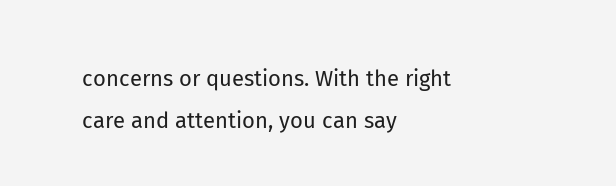concerns or questions. With the right care and attention, you can say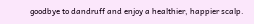goodbye to dandruff and enjoy a healthier, happier scalp.